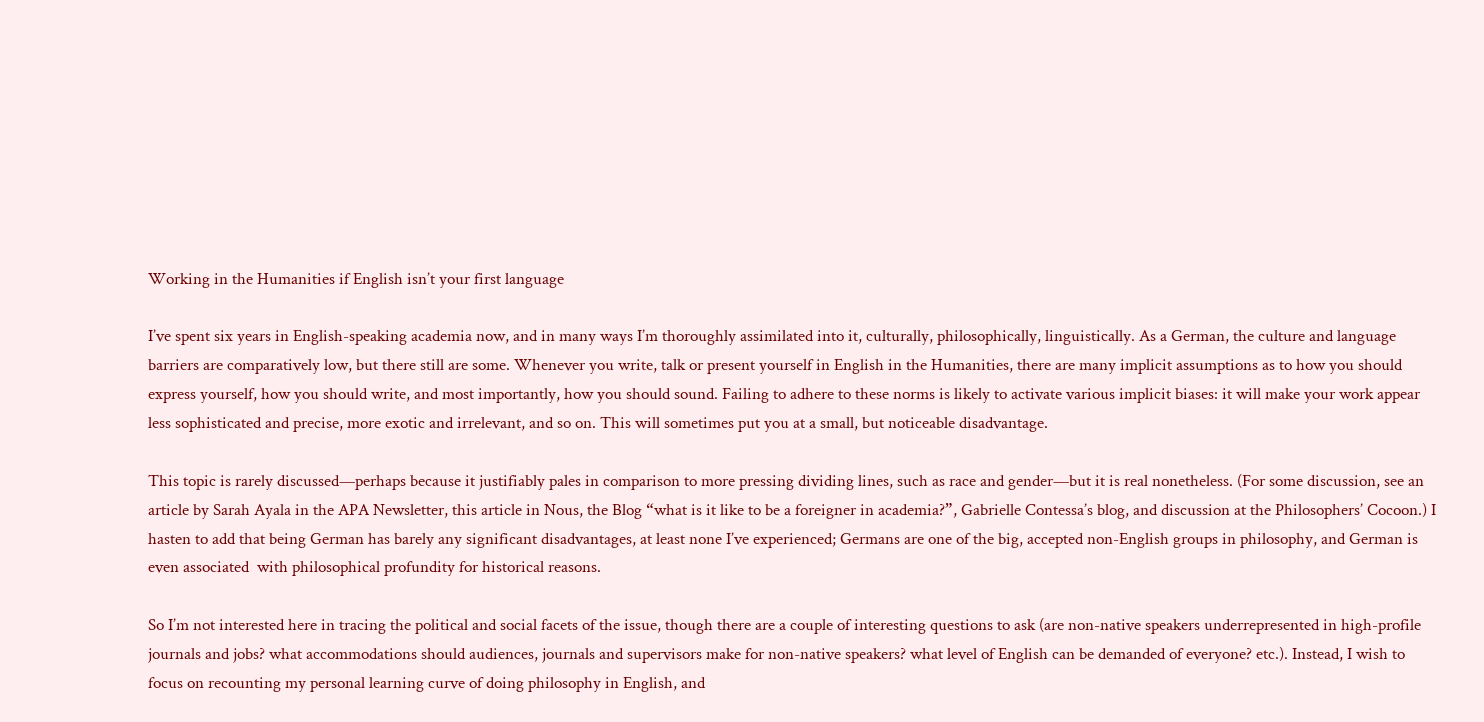Working in the Humanities if English isn’t your first language

I’ve spent six years in English-speaking academia now, and in many ways I’m thoroughly assimilated into it, culturally, philosophically, linguistically. As a German, the culture and language barriers are comparatively low, but there still are some. Whenever you write, talk or present yourself in English in the Humanities, there are many implicit assumptions as to how you should express yourself, how you should write, and most importantly, how you should sound. Failing to adhere to these norms is likely to activate various implicit biases: it will make your work appear less sophisticated and precise, more exotic and irrelevant, and so on. This will sometimes put you at a small, but noticeable disadvantage.

This topic is rarely discussed—perhaps because it justifiably pales in comparison to more pressing dividing lines, such as race and gender—but it is real nonetheless. (For some discussion, see an article by Sarah Ayala in the APA Newsletter, this article in Nous, the Blog “what is it like to be a foreigner in academia?”, Gabrielle Contessa’s blog, and discussion at the Philosophers’ Cocoon.) I hasten to add that being German has barely any significant disadvantages, at least none I’ve experienced; Germans are one of the big, accepted non-English groups in philosophy, and German is even associated  with philosophical profundity for historical reasons.

So I’m not interested here in tracing the political and social facets of the issue, though there are a couple of interesting questions to ask (are non-native speakers underrepresented in high-profile journals and jobs? what accommodations should audiences, journals and supervisors make for non-native speakers? what level of English can be demanded of everyone? etc.). Instead, I wish to focus on recounting my personal learning curve of doing philosophy in English, and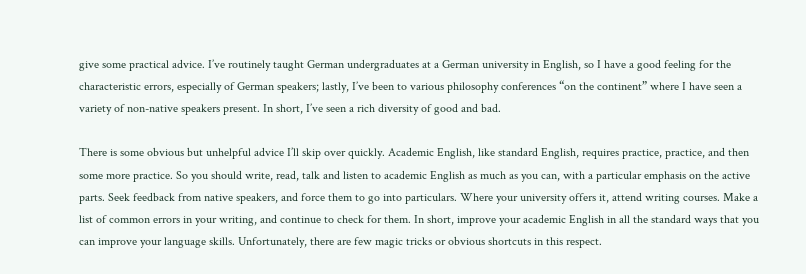give some practical advice. I’ve routinely taught German undergraduates at a German university in English, so I have a good feeling for the characteristic errors, especially of German speakers; lastly, I’ve been to various philosophy conferences “on the continent” where I have seen a variety of non-native speakers present. In short, I’ve seen a rich diversity of good and bad.

There is some obvious but unhelpful advice I’ll skip over quickly. Academic English, like standard English, requires practice, practice, and then some more practice. So you should write, read, talk and listen to academic English as much as you can, with a particular emphasis on the active parts. Seek feedback from native speakers, and force them to go into particulars. Where your university offers it, attend writing courses. Make a list of common errors in your writing, and continue to check for them. In short, improve your academic English in all the standard ways that you can improve your language skills. Unfortunately, there are few magic tricks or obvious shortcuts in this respect.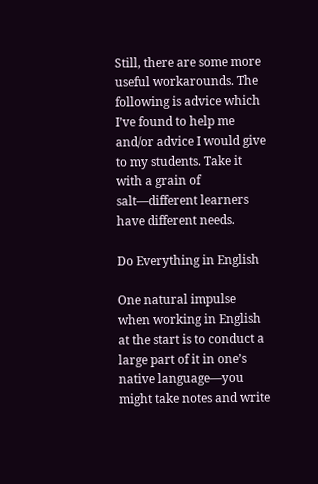Still, there are some more useful workarounds. The following is advice which I’ve found to help me and/or advice I would give to my students. Take it with a grain of salt—different learners have different needs.

Do Everything in English

One natural impulse when working in English at the start is to conduct a large part of it in one’s native language—you might take notes and write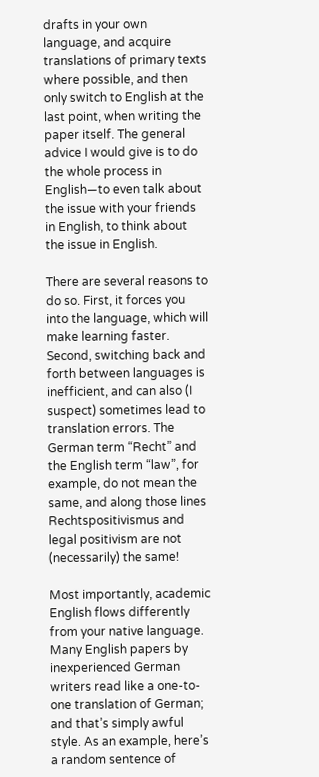drafts in your own language, and acquire translations of primary texts where possible, and then only switch to English at the last point, when writing the paper itself. The general advice I would give is to do the whole process in English—to even talk about the issue with your friends in English, to think about the issue in English.

There are several reasons to do so. First, it forces you into the language, which will make learning faster. Second, switching back and forth between languages is inefficient, and can also (I suspect) sometimes lead to translation errors. The German term “Recht” and the English term “law”, for example, do not mean the same, and along those lines Rechtspositivismus and legal positivism are not (necessarily) the same!

Most importantly, academic English flows differently from your native language. Many English papers by inexperienced German writers read like a one-to-one translation of German; and that’s simply awful style. As an example, here’s a random sentence of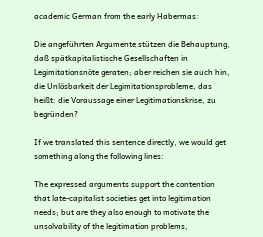academic German from the early Habermas:

Die angeführten Argumente stützen die Behauptung, daß spätkapitalistische Gesellschaften in Legimitationsnöte geraten; aber reichen sie auch hin, die Unlösbarkeit der Legimitationsprobleme, das heißt: die Voraussage einer Legitimationskrise, zu begründen?

If we translated this sentence directly, we would get something along the following lines:

The expressed arguments support the contention that late-capitalist societies get into legitimation needs; but are they also enough to motivate the unsolvability of the legitimation problems,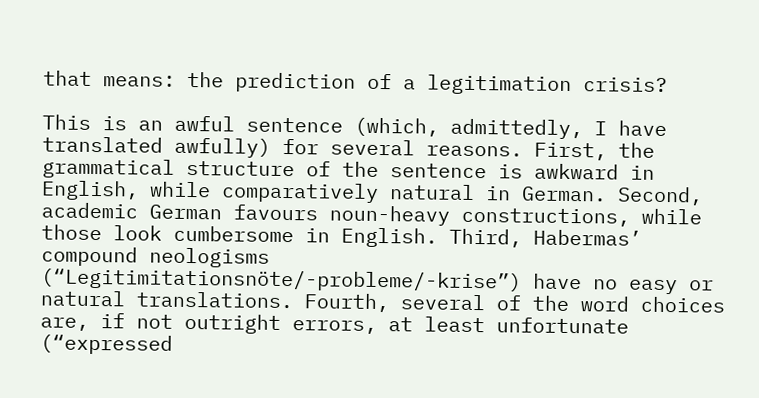that means: the prediction of a legitimation crisis?

This is an awful sentence (which, admittedly, I have translated awfully) for several reasons. First, the grammatical structure of the sentence is awkward in English, while comparatively natural in German. Second, academic German favours noun-heavy constructions, while those look cumbersome in English. Third, Habermas’ compound neologisms (“Legitimitationsnöte/-probleme/-krise”) have no easy or natural translations. Fourth, several of the word choices are, if not outright errors, at least unfortunate (“expressed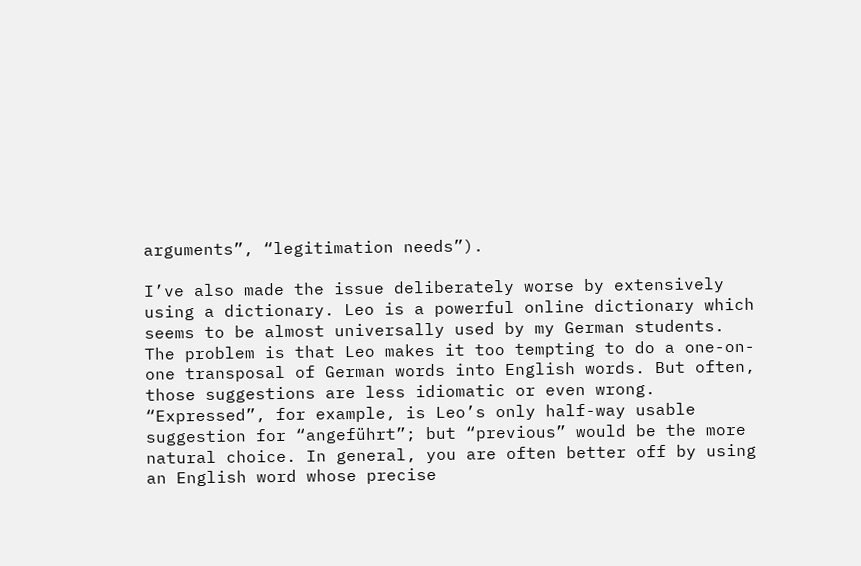arguments”, “legitimation needs”).

I’ve also made the issue deliberately worse by extensively using a dictionary. Leo is a powerful online dictionary which seems to be almost universally used by my German students. The problem is that Leo makes it too tempting to do a one-on-one transposal of German words into English words. But often, those suggestions are less idiomatic or even wrong. “Expressed”, for example, is Leo’s only half-way usable suggestion for “angeführt”; but “previous” would be the more natural choice. In general, you are often better off by using an English word whose precise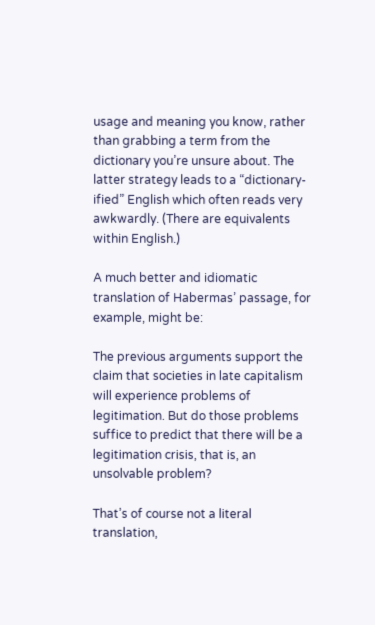usage and meaning you know, rather than grabbing a term from the dictionary you’re unsure about. The latter strategy leads to a “dictionary-ified” English which often reads very awkwardly. (There are equivalents within English.)

A much better and idiomatic translation of Habermas’ passage, for example, might be:

The previous arguments support the claim that societies in late capitalism will experience problems of legitimation. But do those problems suffice to predict that there will be a legitimation crisis, that is, an unsolvable problem?

That’s of course not a literal translation,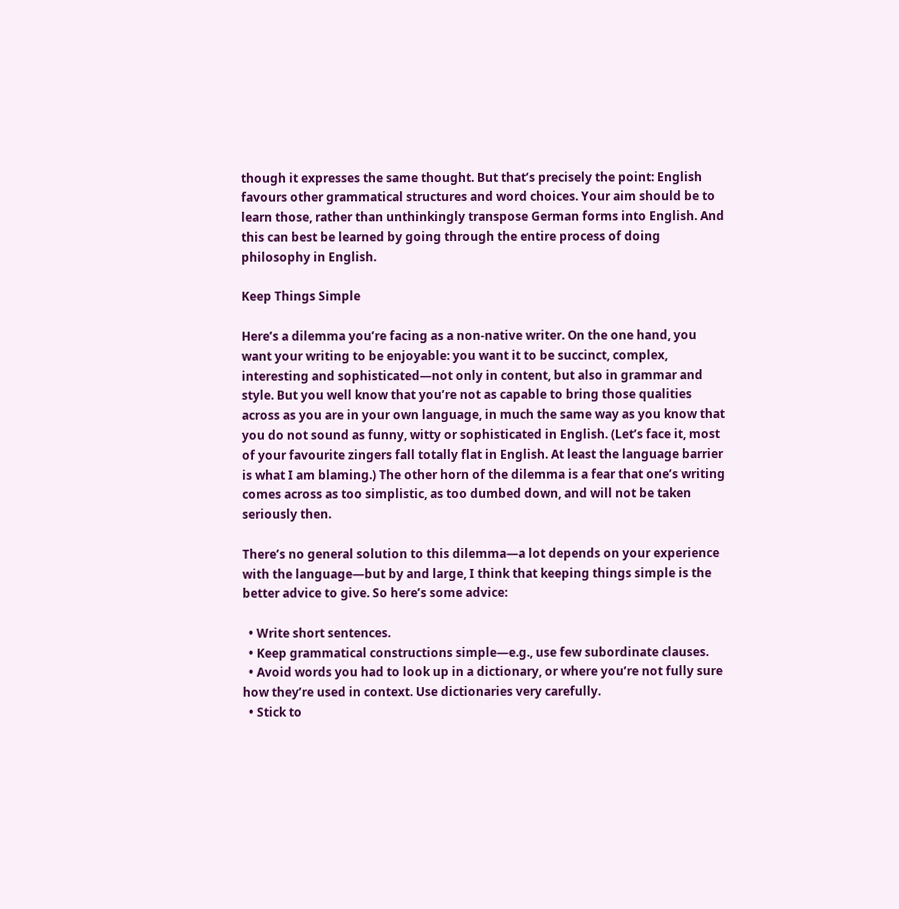though it expresses the same thought. But that’s precisely the point: English favours other grammatical structures and word choices. Your aim should be to learn those, rather than unthinkingly transpose German forms into English. And this can best be learned by going through the entire process of doing philosophy in English.

Keep Things Simple

Here’s a dilemma you’re facing as a non-native writer. On the one hand, you want your writing to be enjoyable: you want it to be succinct, complex, interesting and sophisticated—not only in content, but also in grammar and style. But you well know that you’re not as capable to bring those qualities across as you are in your own language, in much the same way as you know that you do not sound as funny, witty or sophisticated in English. (Let’s face it, most of your favourite zingers fall totally flat in English. At least the language barrier is what I am blaming.) The other horn of the dilemma is a fear that one’s writing comes across as too simplistic, as too dumbed down, and will not be taken seriously then.

There’s no general solution to this dilemma—a lot depends on your experience with the language—but by and large, I think that keeping things simple is the better advice to give. So here’s some advice:

  • Write short sentences.
  • Keep grammatical constructions simple—e.g., use few subordinate clauses.
  • Avoid words you had to look up in a dictionary, or where you’re not fully sure how they’re used in context. Use dictionaries very carefully.
  • Stick to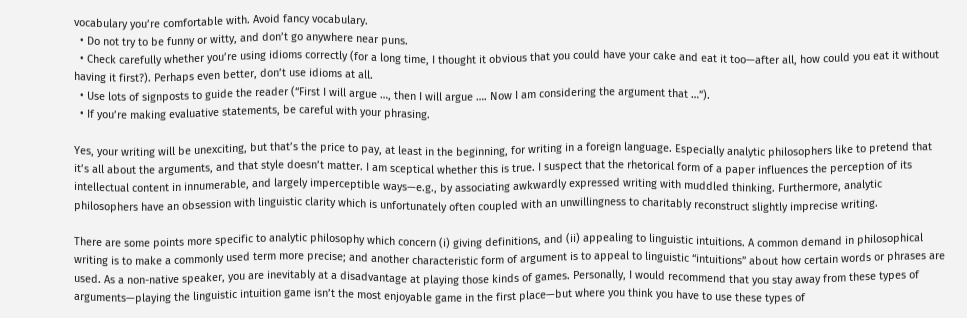vocabulary you’re comfortable with. Avoid fancy vocabulary.
  • Do not try to be funny or witty, and don’t go anywhere near puns.
  • Check carefully whether you’re using idioms correctly (for a long time, I thought it obvious that you could have your cake and eat it too—after all, how could you eat it without having it first?). Perhaps even better, don’t use idioms at all.
  • Use lots of signposts to guide the reader (“First I will argue …, then I will argue …. Now I am considering the argument that …”).
  • If you’re making evaluative statements, be careful with your phrasing.

Yes, your writing will be unexciting, but that’s the price to pay, at least in the beginning, for writing in a foreign language. Especially analytic philosophers like to pretend that it’s all about the arguments, and that style doesn’t matter. I am sceptical whether this is true. I suspect that the rhetorical form of a paper influences the perception of its intellectual content in innumerable, and largely imperceptible ways—e.g., by associating awkwardly expressed writing with muddled thinking. Furthermore, analytic philosophers have an obsession with linguistic clarity which is unfortunately often coupled with an unwillingness to charitably reconstruct slightly imprecise writing.

There are some points more specific to analytic philosophy which concern (i) giving definitions, and (ii) appealing to linguistic intuitions. A common demand in philosophical writing is to make a commonly used term more precise; and another characteristic form of argument is to appeal to linguistic “intuitions” about how certain words or phrases are used. As a non-native speaker, you are inevitably at a disadvantage at playing those kinds of games. Personally, I would recommend that you stay away from these types of arguments—playing the linguistic intuition game isn’t the most enjoyable game in the first place—but where you think you have to use these types of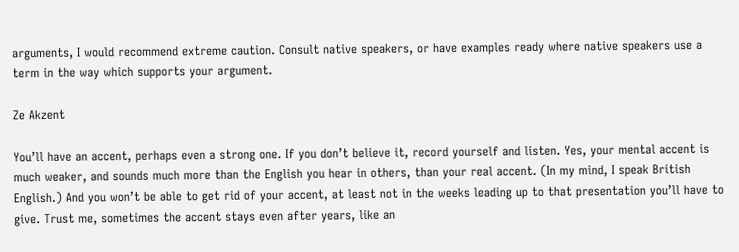arguments, I would recommend extreme caution. Consult native speakers, or have examples ready where native speakers use a term in the way which supports your argument.

Ze Akzent

You’ll have an accent, perhaps even a strong one. If you don’t believe it, record yourself and listen. Yes, your mental accent is much weaker, and sounds much more than the English you hear in others, than your real accent. (In my mind, I speak British English.) And you won’t be able to get rid of your accent, at least not in the weeks leading up to that presentation you’ll have to give. Trust me, sometimes the accent stays even after years, like an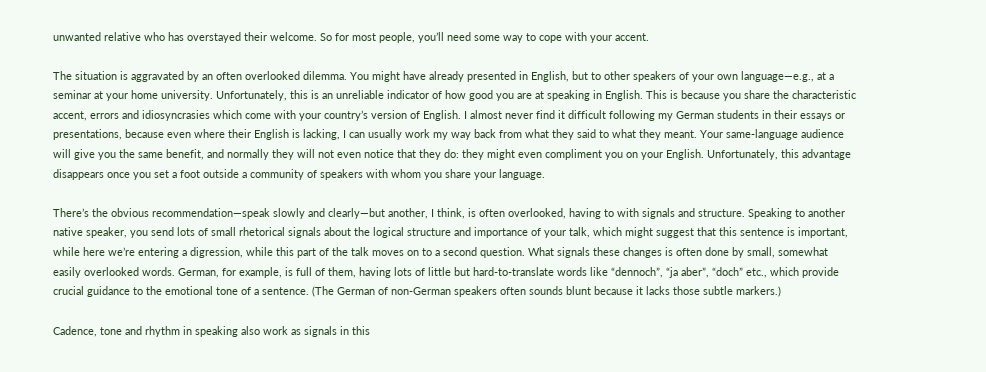unwanted relative who has overstayed their welcome. So for most people, you’ll need some way to cope with your accent.

The situation is aggravated by an often overlooked dilemma. You might have already presented in English, but to other speakers of your own language—e.g., at a seminar at your home university. Unfortunately, this is an unreliable indicator of how good you are at speaking in English. This is because you share the characteristic accent, errors and idiosyncrasies which come with your country’s version of English. I almost never find it difficult following my German students in their essays or presentations, because even where their English is lacking, I can usually work my way back from what they said to what they meant. Your same-language audience will give you the same benefit, and normally they will not even notice that they do: they might even compliment you on your English. Unfortunately, this advantage disappears once you set a foot outside a community of speakers with whom you share your language.

There’s the obvious recommendation—speak slowly and clearly—but another, I think, is often overlooked, having to with signals and structure. Speaking to another native speaker, you send lots of small rhetorical signals about the logical structure and importance of your talk, which might suggest that this sentence is important, while here we’re entering a digression, while this part of the talk moves on to a second question. What signals these changes is often done by small, somewhat easily overlooked words. German, for example, is full of them, having lots of little but hard-to-translate words like “dennoch”, “ja aber”, “doch” etc., which provide crucial guidance to the emotional tone of a sentence. (The German of non-German speakers often sounds blunt because it lacks those subtle markers.)

Cadence, tone and rhythm in speaking also work as signals in this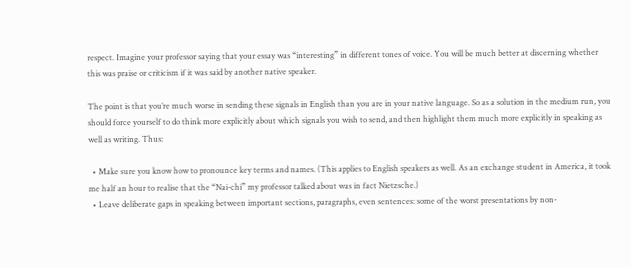respect. Imagine your professor saying that your essay was “interesting” in different tones of voice. You will be much better at discerning whether this was praise or criticism if it was said by another native speaker.

The point is that you’re much worse in sending these signals in English than you are in your native language. So as a solution in the medium run, you should force yourself to do think more explicitly about which signals you wish to send, and then highlight them much more explicitly in speaking as well as writing. Thus:

  • Make sure you know how to pronounce key terms and names. (This applies to English speakers as well. As an exchange student in America, it took me half an hour to realise that the “Nai-chi” my professor talked about was in fact Nietzsche.)
  • Leave deliberate gaps in speaking between important sections, paragraphs, even sentences: some of the worst presentations by non-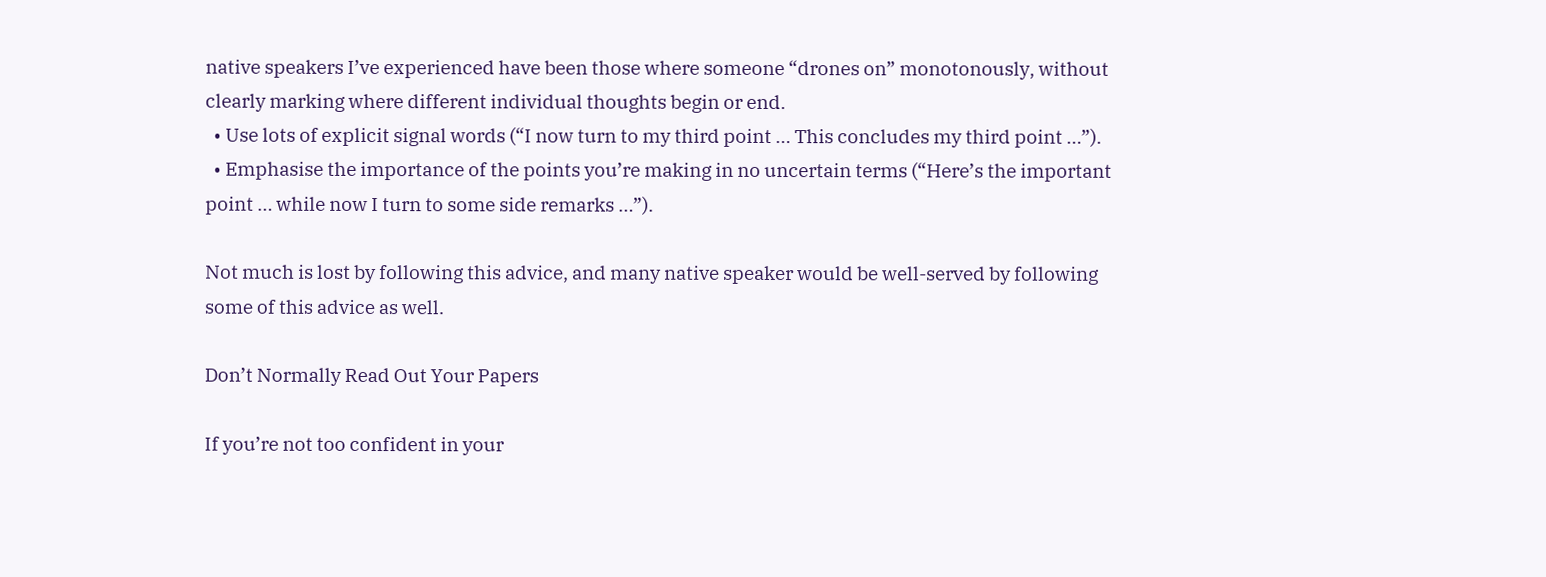native speakers I’ve experienced have been those where someone “drones on” monotonously, without clearly marking where different individual thoughts begin or end.
  • Use lots of explicit signal words (“I now turn to my third point … This concludes my third point …”).
  • Emphasise the importance of the points you’re making in no uncertain terms (“Here’s the important point … while now I turn to some side remarks …”).

Not much is lost by following this advice, and many native speaker would be well-served by following some of this advice as well.

Don’t Normally Read Out Your Papers

If you’re not too confident in your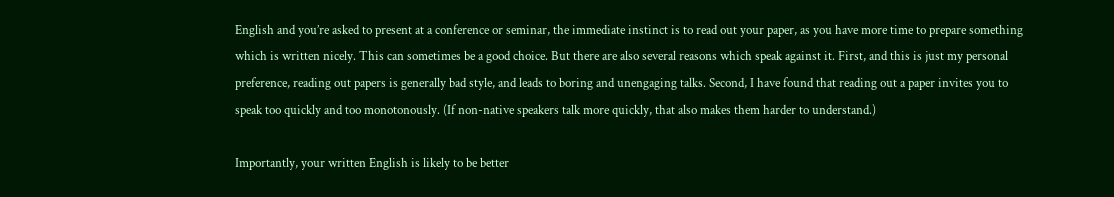English and you’re asked to present at a conference or seminar, the immediate instinct is to read out your paper, as you have more time to prepare something which is written nicely. This can sometimes be a good choice. But there are also several reasons which speak against it. First, and this is just my personal preference, reading out papers is generally bad style, and leads to boring and unengaging talks. Second, I have found that reading out a paper invites you to speak too quickly and too monotonously. (If non-native speakers talk more quickly, that also makes them harder to understand.)

Importantly, your written English is likely to be better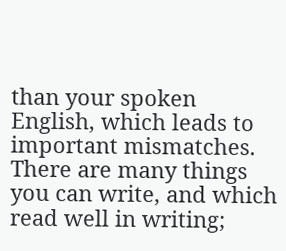than your spoken English, which leads to important mismatches. There are many things you can write, and which read well in writing;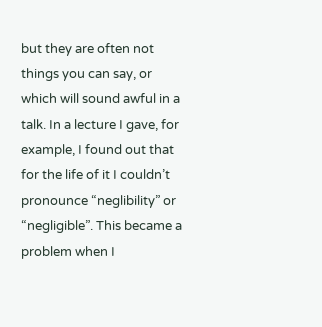but they are often not things you can say, or which will sound awful in a talk. In a lecture I gave, for example, I found out that for the life of it I couldn’t pronounce “neglibility” or “negligible”. This became a problem when I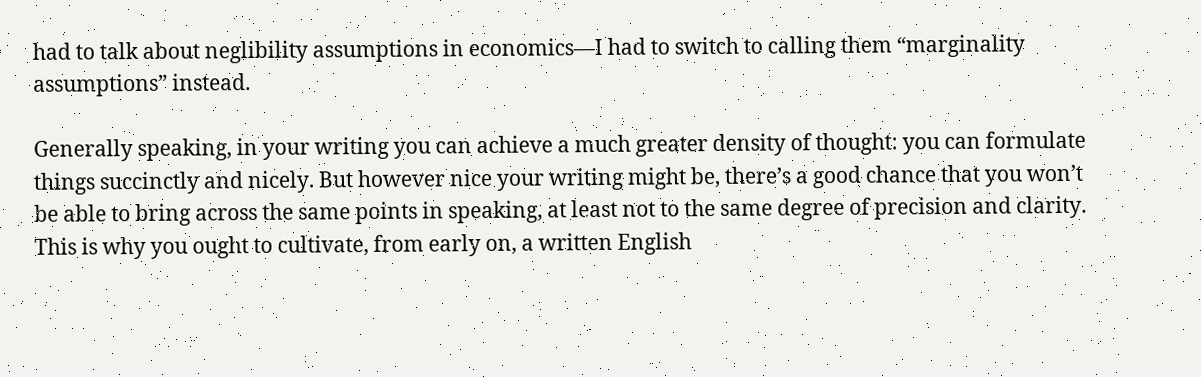had to talk about neglibility assumptions in economics—I had to switch to calling them “marginality assumptions” instead.

Generally speaking, in your writing you can achieve a much greater density of thought: you can formulate things succinctly and nicely. But however nice your writing might be, there’s a good chance that you won’t be able to bring across the same points in speaking, at least not to the same degree of precision and clarity. This is why you ought to cultivate, from early on, a written English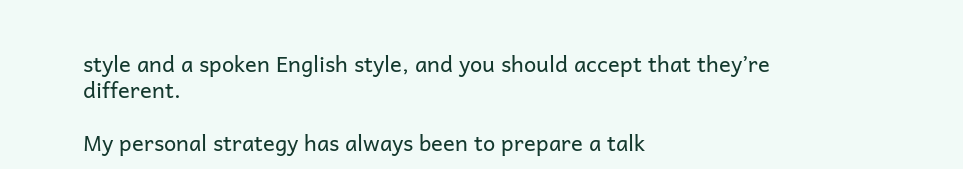style and a spoken English style, and you should accept that they’re different.

My personal strategy has always been to prepare a talk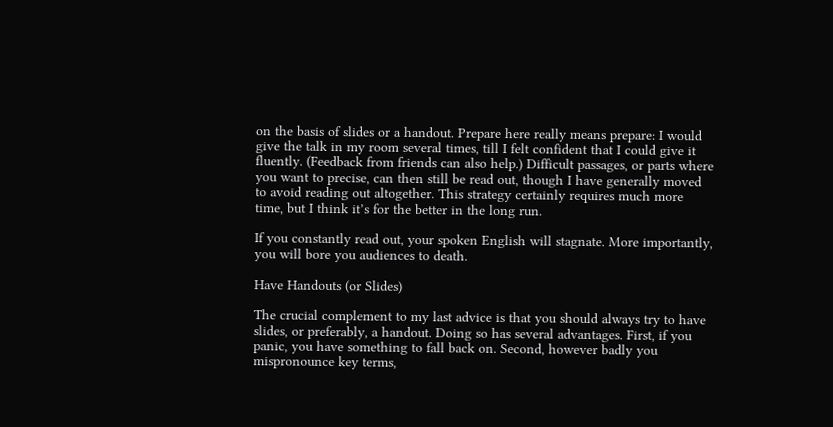on the basis of slides or a handout. Prepare here really means prepare: I would give the talk in my room several times, till I felt confident that I could give it fluently. (Feedback from friends can also help.) Difficult passages, or parts where you want to precise, can then still be read out, though I have generally moved to avoid reading out altogether. This strategy certainly requires much more time, but I think it’s for the better in the long run.

If you constantly read out, your spoken English will stagnate. More importantly, you will bore you audiences to death.

Have Handouts (or Slides)

The crucial complement to my last advice is that you should always try to have slides, or preferably, a handout. Doing so has several advantages. First, if you panic, you have something to fall back on. Second, however badly you mispronounce key terms,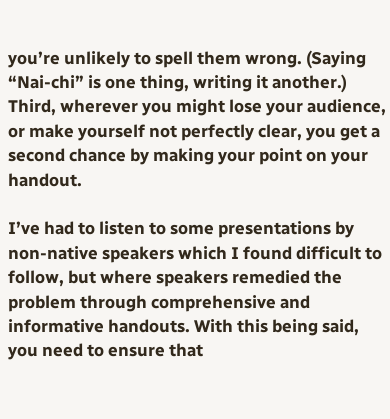you’re unlikely to spell them wrong. (Saying “Nai-chi” is one thing, writing it another.) Third, wherever you might lose your audience, or make yourself not perfectly clear, you get a second chance by making your point on your handout.

I’ve had to listen to some presentations by non-native speakers which I found difficult to follow, but where speakers remedied the problem through comprehensive and informative handouts. With this being said, you need to ensure that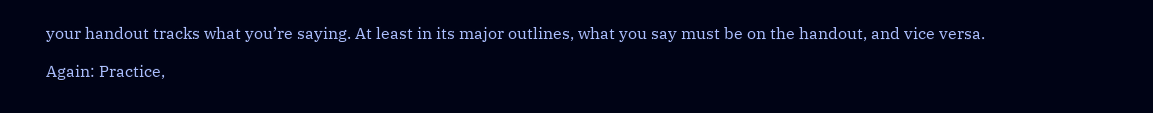your handout tracks what you’re saying. At least in its major outlines, what you say must be on the handout, and vice versa.

Again: Practice,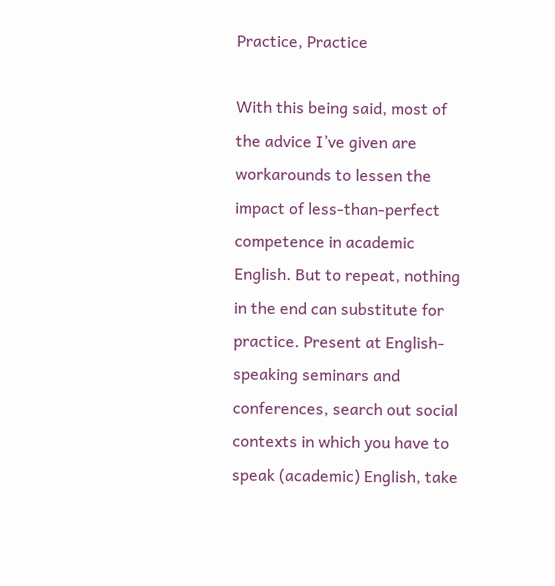Practice, Practice

With this being said, most of the advice I’ve given are workarounds to lessen the impact of less-than-perfect competence in academic English. But to repeat, nothing in the end can substitute for practice. Present at English-speaking seminars and conferences, search out social contexts in which you have to speak (academic) English, take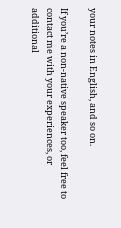your notes in English, and so on.

If you’re a non-native speaker too, feel free to contact me with your experiences, or additional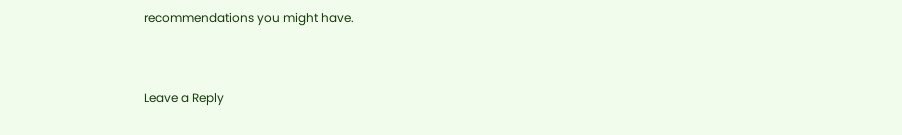recommendations you might have.


Leave a Reply